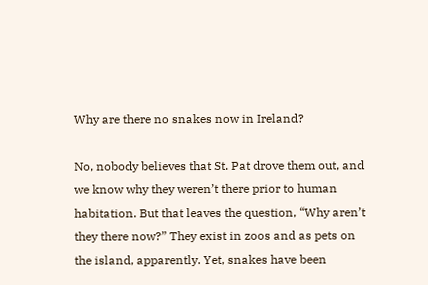Why are there no snakes now in Ireland?

No, nobody believes that St. Pat drove them out, and we know why they weren’t there prior to human habitation. But that leaves the question, “Why aren’t they there now?” They exist in zoos and as pets on the island, apparently. Yet, snakes have been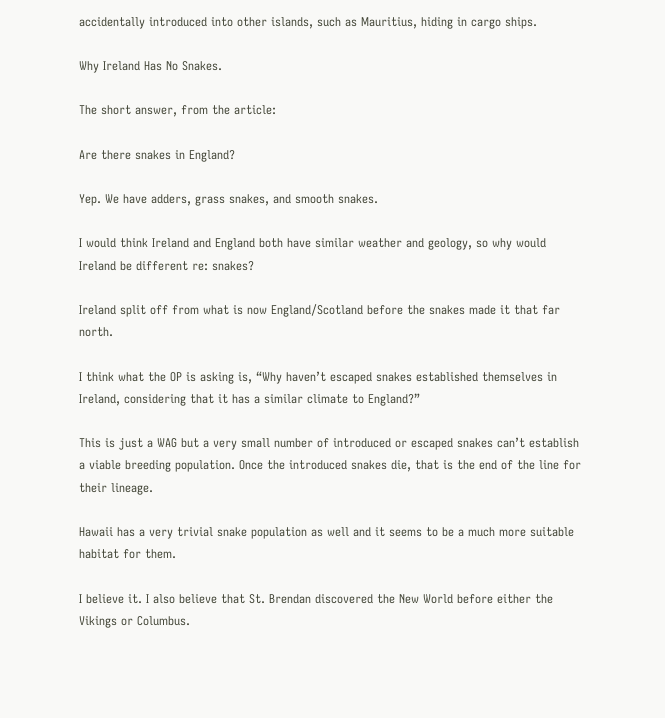accidentally introduced into other islands, such as Mauritius, hiding in cargo ships.

Why Ireland Has No Snakes.

The short answer, from the article:

Are there snakes in England?

Yep. We have adders, grass snakes, and smooth snakes.

I would think Ireland and England both have similar weather and geology, so why would Ireland be different re: snakes?

Ireland split off from what is now England/Scotland before the snakes made it that far north.

I think what the OP is asking is, “Why haven’t escaped snakes established themselves in Ireland, considering that it has a similar climate to England?”

This is just a WAG but a very small number of introduced or escaped snakes can’t establish a viable breeding population. Once the introduced snakes die, that is the end of the line for their lineage.

Hawaii has a very trivial snake population as well and it seems to be a much more suitable habitat for them.

I believe it. I also believe that St. Brendan discovered the New World before either the Vikings or Columbus.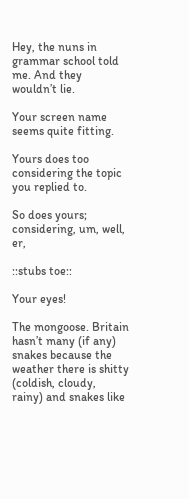Hey, the nuns in grammar school told me. And they wouldn’t lie.

Your screen name seems quite fitting.

Yours does too considering the topic you replied to.

So does yours; considering, um, well, er,

::stubs toe::

Your eyes!

The mongoose. Britain hasn’t many (if any) snakes because the weather there is shitty (coldish, cloudy, rainy) and snakes like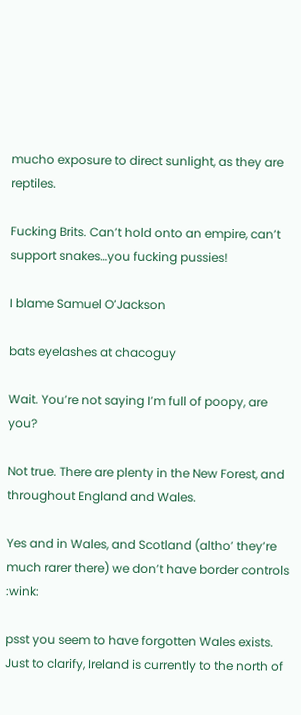mucho exposure to direct sunlight, as they are reptiles.

Fucking Brits. Can’t hold onto an empire, can’t support snakes…you fucking pussies!

I blame Samuel O’Jackson

bats eyelashes at chacoguy

Wait. You’re not saying I’m full of poopy, are you?

Not true. There are plenty in the New Forest, and throughout England and Wales.

Yes and in Wales, and Scotland (altho’ they’re much rarer there) we don’t have border controls :wink:

psst you seem to have forgotten Wales exists. Just to clarify, Ireland is currently to the north of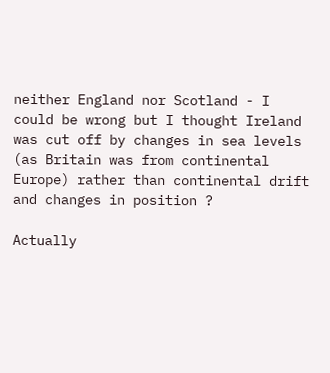neither England nor Scotland - I could be wrong but I thought Ireland was cut off by changes in sea levels (as Britain was from continental Europe) rather than continental drift and changes in position ?

Actually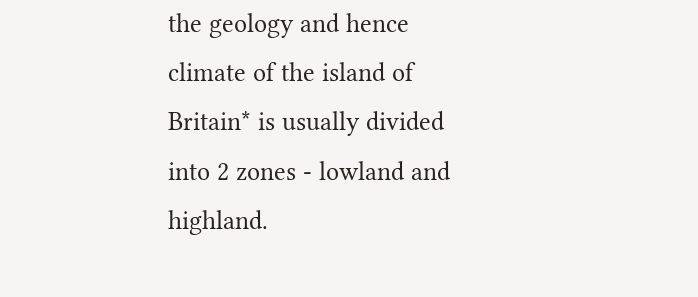the geology and hence climate of the island of Britain* is usually divided into 2 zones - lowland and highland.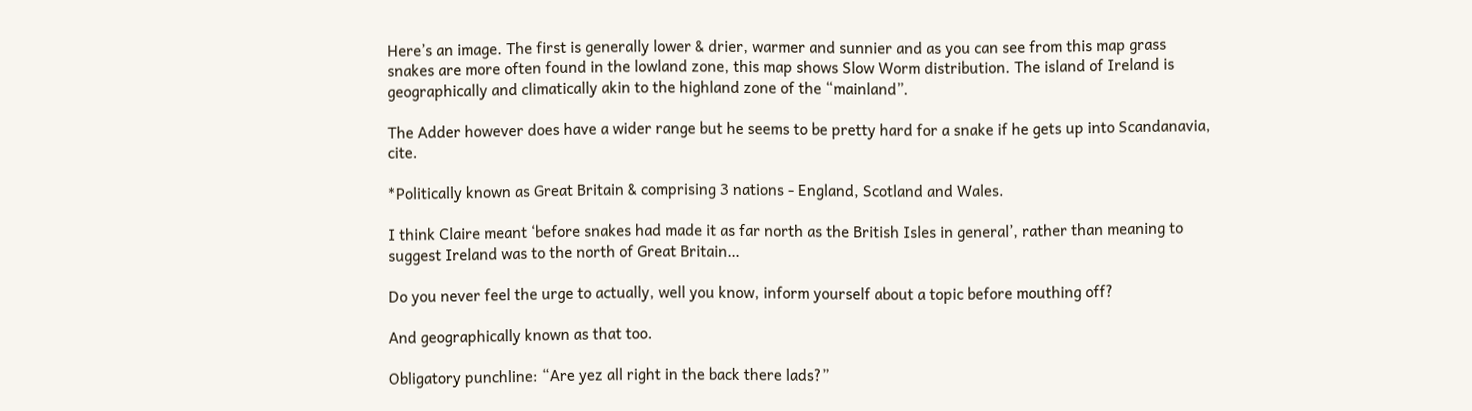Here’s an image. The first is generally lower & drier, warmer and sunnier and as you can see from this map grass snakes are more often found in the lowland zone, this map shows Slow Worm distribution. The island of Ireland is geographically and climatically akin to the highland zone of the “mainland”.

The Adder however does have a wider range but he seems to be pretty hard for a snake if he gets up into Scandanavia, cite.

*Politically known as Great Britain & comprising 3 nations - England, Scotland and Wales.

I think Claire meant ‘before snakes had made it as far north as the British Isles in general’, rather than meaning to suggest Ireland was to the north of Great Britain…

Do you never feel the urge to actually, well you know, inform yourself about a topic before mouthing off?

And geographically known as that too.

Obligatory punchline: “Are yez all right in the back there lads?”